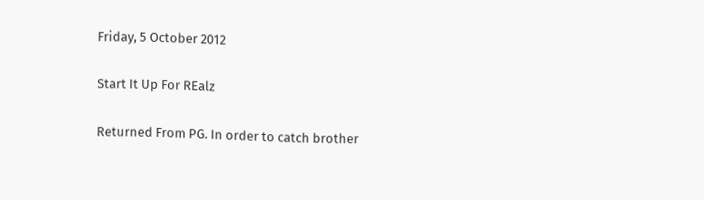Friday, 5 October 2012

Start It Up For REalz

Returned From PG. In order to catch brother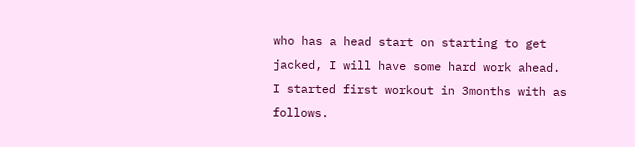who has a head start on starting to get jacked, I will have some hard work ahead. I started first workout in 3months with as follows.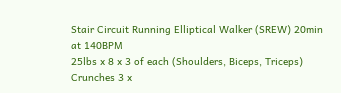Stair Circuit Running Elliptical Walker (SREW) 20min at 140BPM
25lbs x 8 x 3 of each (Shoulders, Biceps, Triceps)
Crunches 3 x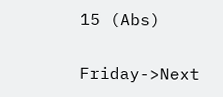15 (Abs)

Friday->Next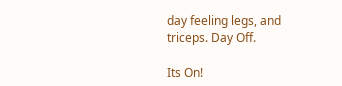day feeling legs, and triceps. Day Off.

Its On!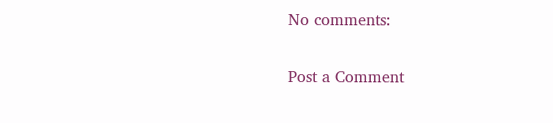No comments:

Post a Comment